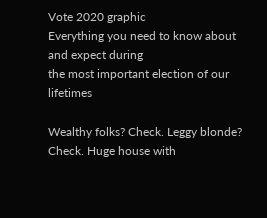Vote 2020 graphic
Everything you need to know about and expect during
the most important election of our lifetimes

Wealthy folks? Check. Leggy blonde? Check. Huge house with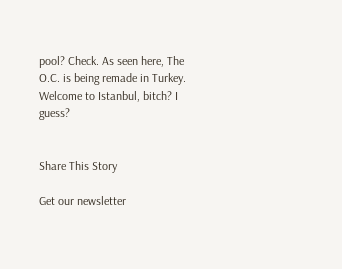pool? Check. As seen here, The O.C. is being remade in Turkey. Welcome to Istanbul, bitch? I guess?


Share This Story

Get our newsletter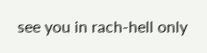see you in rach-hell only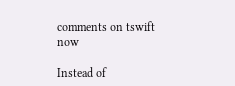comments on tswift now

Instead of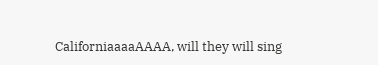CaliforniaaaaAAAA, will they will sing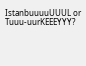IstanbuuuuUUUL or Tuuu-uurKEEEYYY?